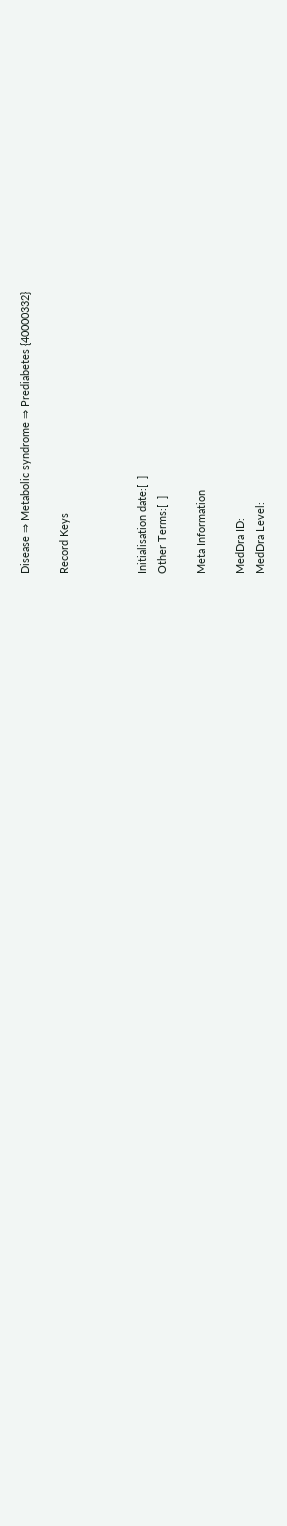Disease ⇒ Metabolic syndrome ⇒ Prediabetes {40000332}

Record Keys



Initialisation date:[  ]
Other Terms:[  ]

Meta Information

MedDra ID:
MedDra Level: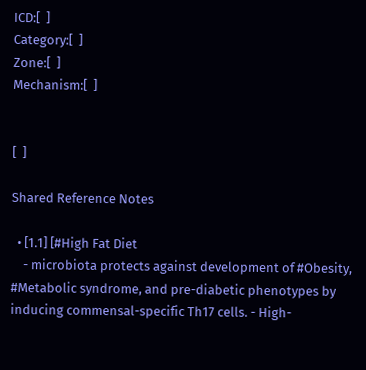ICD:[  ]
Category:[  ]
Zone:[  ]
Mechanism:[  ]


[  ]

Shared Reference Notes

  • [1.1] [#High Fat Diet
    - microbiota protects against development of #Obesity, #Metabolic syndrome, and pre-diabetic phenotypes by inducing commensal-specific Th17 cells. - High-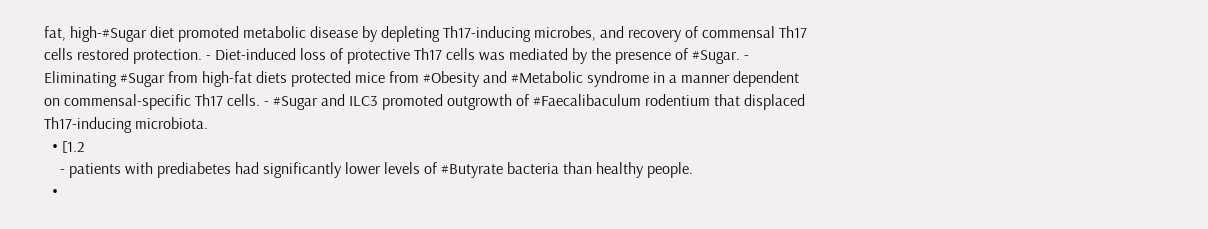fat, high-#Sugar diet promoted metabolic disease by depleting Th17-inducing microbes, and recovery of commensal Th17 cells restored protection. - Diet-induced loss of protective Th17 cells was mediated by the presence of #Sugar. - Eliminating #Sugar from high-fat diets protected mice from #Obesity and #Metabolic syndrome in a manner dependent on commensal-specific Th17 cells. - #Sugar and ILC3 promoted outgrowth of #Faecalibaculum rodentium that displaced Th17-inducing microbiota.
  • [1.2
    - patients with prediabetes had significantly lower levels of #Butyrate bacteria than healthy people.
  •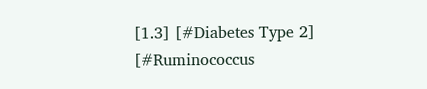[1.3] [#Diabetes Type 2] [#Ruminococcus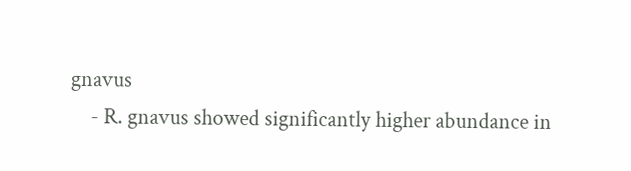gnavus
    - R. gnavus showed significantly higher abundance in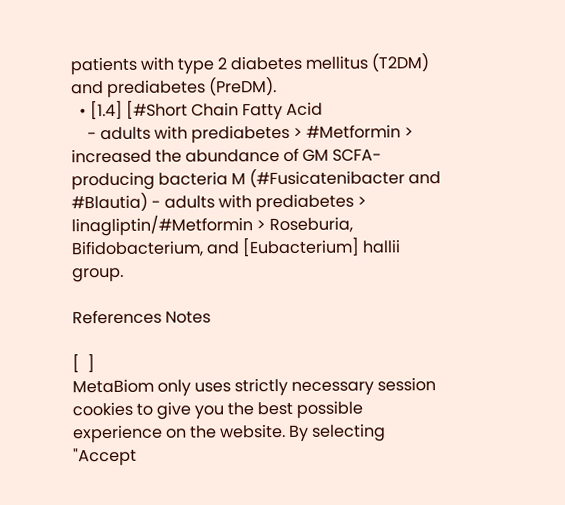patients with type 2 diabetes mellitus (T2DM) and prediabetes (PreDM).
  • [1.4] [#Short Chain Fatty Acid
    - adults with prediabetes > #Metformin > increased the abundance of GM SCFA-producing bacteria M (#Fusicatenibacter and #Blautia) - adults with prediabetes > linagliptin/#Metformin > Roseburia, Bifidobacterium, and [Eubacterium] hallii group.

References Notes

[  ]
MetaBiom only uses strictly necessary session cookies to give you the best possible experience on the website. By selecting "Accept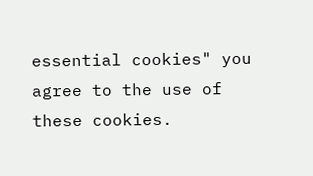essential cookies" you agree to the use of these cookies.